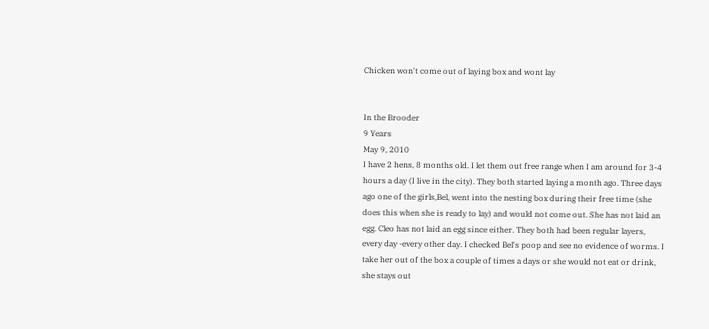Chicken won't come out of laying box and wont lay


In the Brooder
9 Years
May 9, 2010
I have 2 hens, 8 months old. I let them out free range when I am around for 3-4 hours a day (I live in the city). They both started laying a month ago. Three days ago one of the girls,Bel, went into the nesting box during their free time (she does this when she is ready to lay) and would not come out. She has not laid an egg. Cleo has not laid an egg since either. They both had been regular layers, every day -every other day. I checked Bel's poop and see no evidence of worms. I take her out of the box a couple of times a days or she would not eat or drink, she stays out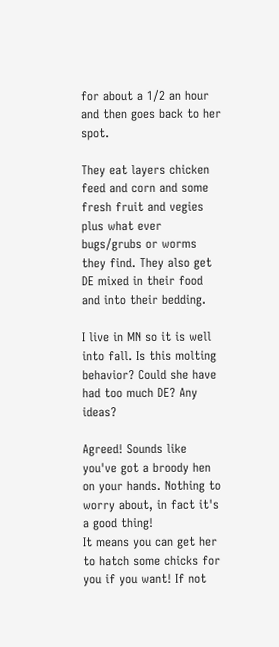for about a 1/2 an hour and then goes back to her spot.

They eat layers chicken feed and corn and some fresh fruit and vegies plus what ever bugs/grubs or worms they find. They also get DE mixed in their food and into their bedding.

I live in MN so it is well into fall. Is this molting behavior? Could she have had too much DE? Any ideas?

Agreed! Sounds like you've got a broody hen on your hands. Nothing to worry about, in fact it's a good thing!
It means you can get her to hatch some chicks for you if you want! If not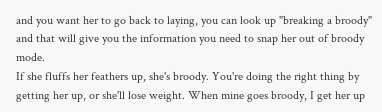and you want her to go back to laying, you can look up "breaking a broody" and that will give you the information you need to snap her out of broody mode.
If she fluffs her feathers up, she's broody. You're doing the right thing by getting her up, or she'll lose weight. When mine goes broody, I get her up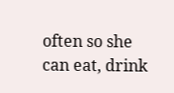often so she can eat, drink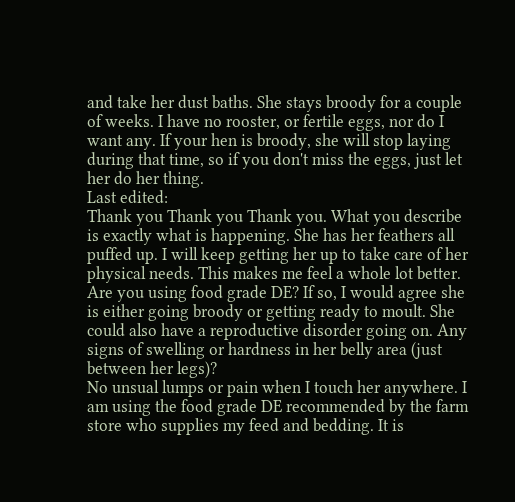and take her dust baths. She stays broody for a couple of weeks. I have no rooster, or fertile eggs, nor do I want any. If your hen is broody, she will stop laying during that time, so if you don't miss the eggs, just let her do her thing.
Last edited:
Thank you Thank you Thank you. What you describe is exactly what is happening. She has her feathers all puffed up. I will keep getting her up to take care of her physical needs. This makes me feel a whole lot better.
Are you using food grade DE? If so, I would agree she is either going broody or getting ready to moult. She could also have a reproductive disorder going on. Any signs of swelling or hardness in her belly area (just between her legs)?
No unsual lumps or pain when I touch her anywhere. I am using the food grade DE recommended by the farm store who supplies my feed and bedding. It is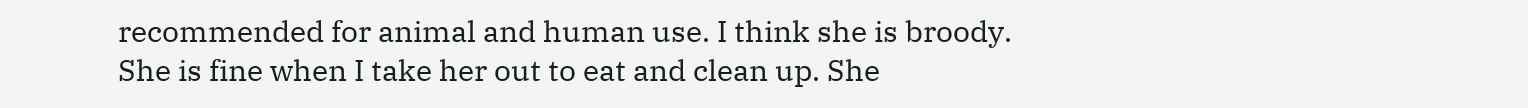recommended for animal and human use. I think she is broody. She is fine when I take her out to eat and clean up. She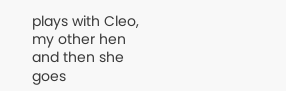plays with Cleo, my other hen and then she goes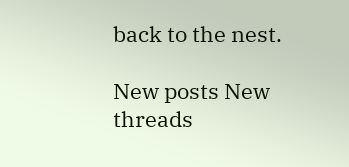back to the nest.

New posts New threads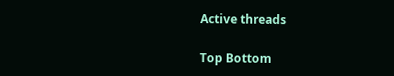Active threads

Top Bottom